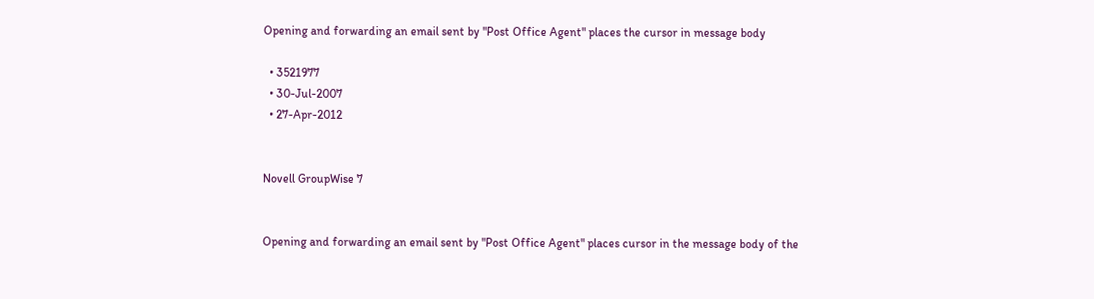Opening and forwarding an email sent by "Post Office Agent" places the cursor in message body

  • 3521977
  • 30-Jul-2007
  • 27-Apr-2012


Novell GroupWise 7


Opening and forwarding an email sent by "Post Office Agent" places cursor in the message body of the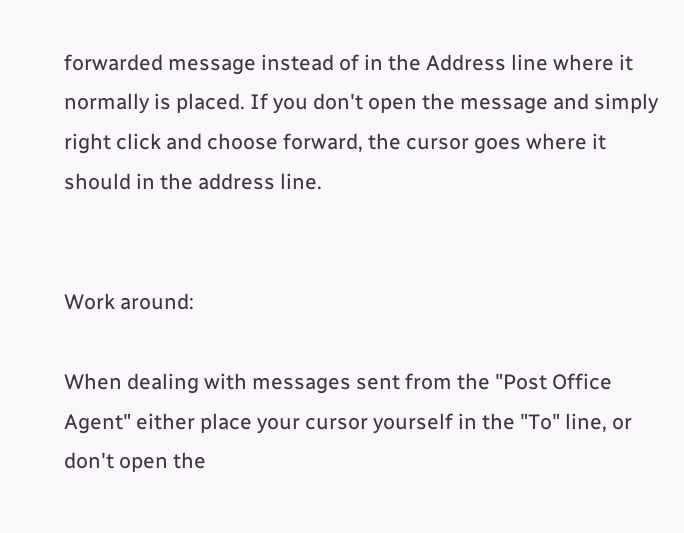forwarded message instead of in the Address line where it normally is placed. If you don't open the message and simply right click and choose forward, the cursor goes where it should in the address line.


Work around:

When dealing with messages sent from the "Post Office Agent" either place your cursor yourself in the "To" line, or don't open the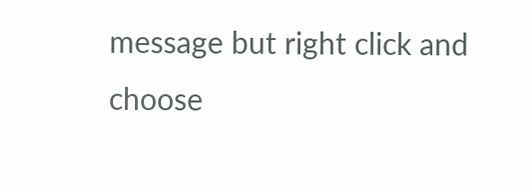message but right click and choose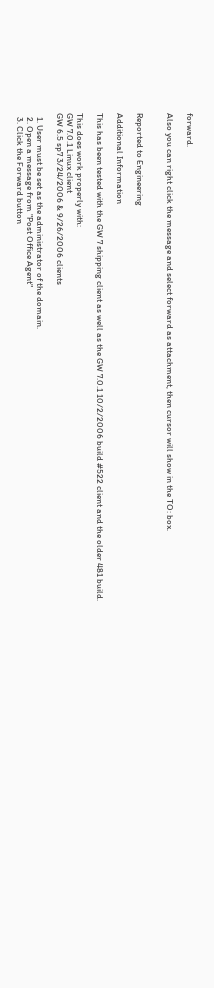forward.

Also you can right click the message and select forward as attachment, then cursor will show in the TO: box.


Reported to Engineering

Additional Information

This has been tested with the GW 7 shipping client as well as the GW 7.0.1 10/2/2006 build #522 client and the older 481 build.

This does work properly with:
GW 7.0.1 Linux client
GW 6.5 sp7 3/24/2006 & 9/26/2006 clients

  1. User must be set as the administrator of the domain.
  2. Open a message from "Post Office Agent"
  3. Click the Forward button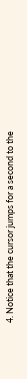4. Notice that the cursor jumps for a second to the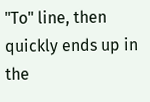"To" line, then quickly ends up in the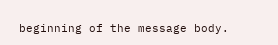beginning of the message body.